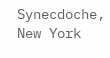Synecdoche, New York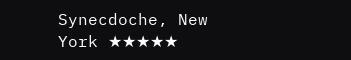Synecdoche, New York ★★★★★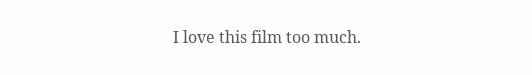I love this film too much.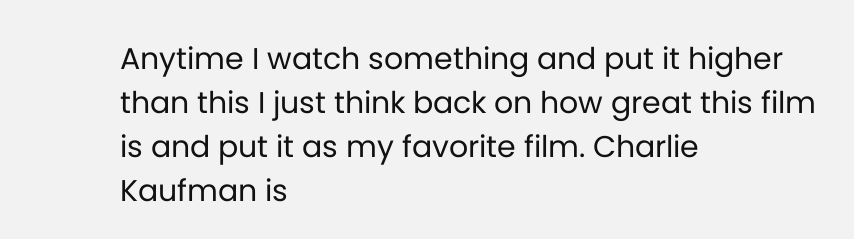Anytime I watch something and put it higher than this I just think back on how great this film is and put it as my favorite film. Charlie Kaufman is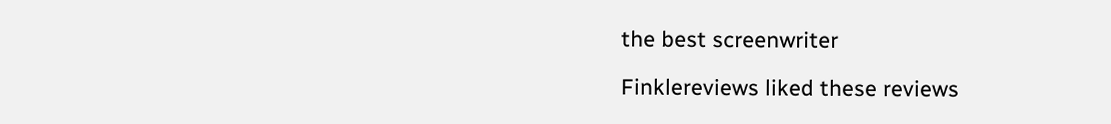the best screenwriter

Finklereviews liked these reviews